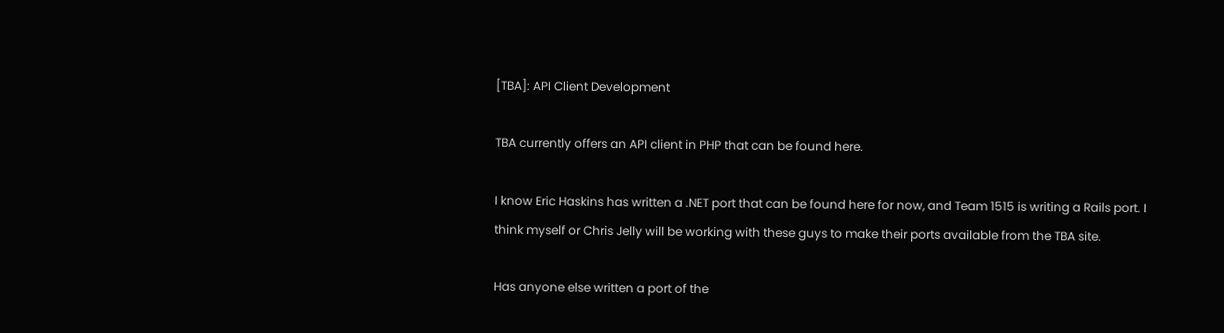[TBA]: API Client Development

TBA currently offers an API client in PHP that can be found here.

I know Eric Haskins has written a .NET port that can be found here for now, and Team 1515 is writing a Rails port. I think myself or Chris Jelly will be working with these guys to make their ports available from the TBA site.

Has anyone else written a port of the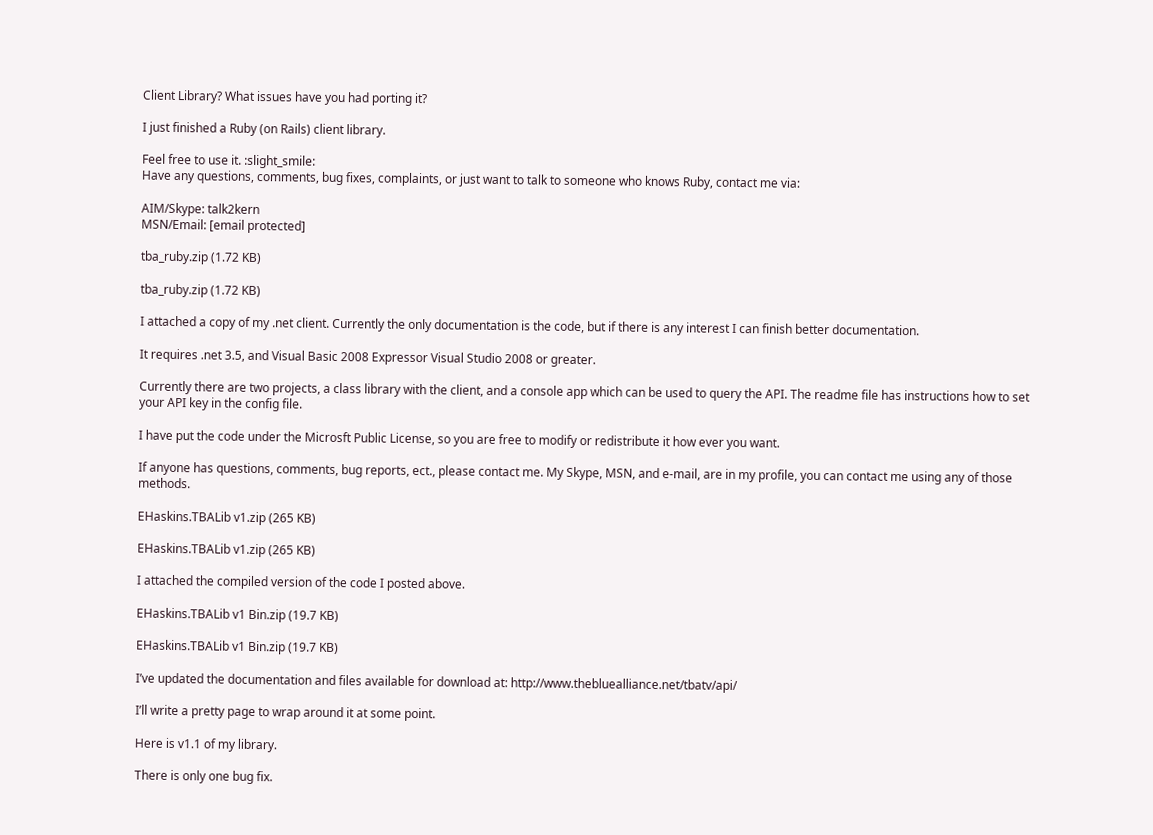Client Library? What issues have you had porting it?

I just finished a Ruby (on Rails) client library.

Feel free to use it. :slight_smile:
Have any questions, comments, bug fixes, complaints, or just want to talk to someone who knows Ruby, contact me via:

AIM/Skype: talk2kern
MSN/Email: [email protected]

tba_ruby.zip (1.72 KB)

tba_ruby.zip (1.72 KB)

I attached a copy of my .net client. Currently the only documentation is the code, but if there is any interest I can finish better documentation.

It requires .net 3.5, and Visual Basic 2008 Expressor Visual Studio 2008 or greater.

Currently there are two projects, a class library with the client, and a console app which can be used to query the API. The readme file has instructions how to set your API key in the config file.

I have put the code under the Microsft Public License, so you are free to modify or redistribute it how ever you want.

If anyone has questions, comments, bug reports, ect., please contact me. My Skype, MSN, and e-mail, are in my profile, you can contact me using any of those methods.

EHaskins.TBALib v1.zip (265 KB)

EHaskins.TBALib v1.zip (265 KB)

I attached the compiled version of the code I posted above.

EHaskins.TBALib v1 Bin.zip (19.7 KB)

EHaskins.TBALib v1 Bin.zip (19.7 KB)

I’ve updated the documentation and files available for download at: http://www.thebluealliance.net/tbatv/api/

I’ll write a pretty page to wrap around it at some point.

Here is v1.1 of my library.

There is only one bug fix.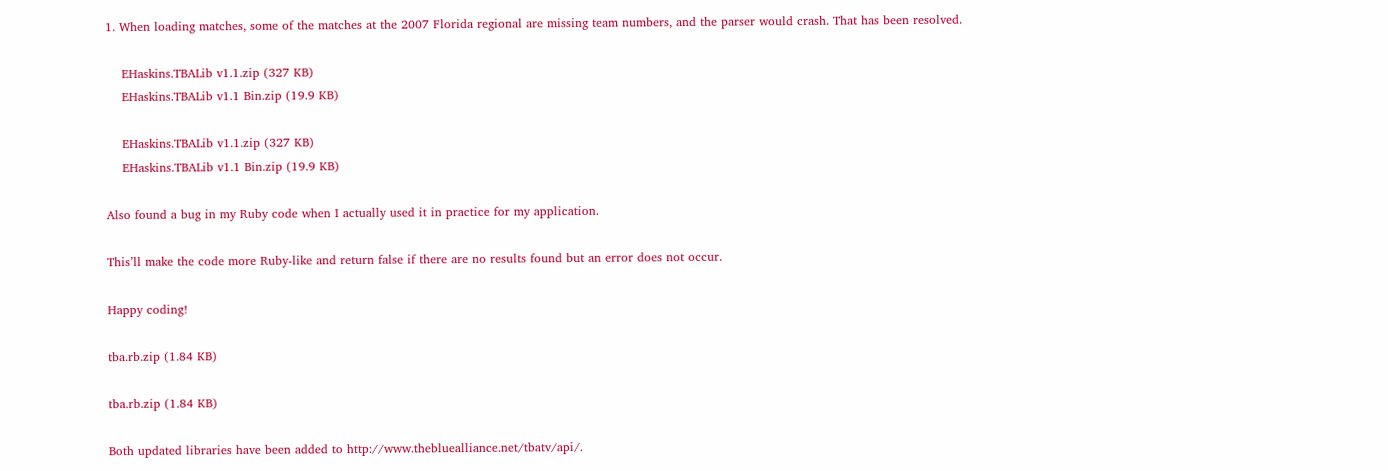1. When loading matches, some of the matches at the 2007 Florida regional are missing team numbers, and the parser would crash. That has been resolved.

    EHaskins.TBALib v1.1.zip (327 KB)
    EHaskins.TBALib v1.1 Bin.zip (19.9 KB)

    EHaskins.TBALib v1.1.zip (327 KB)
    EHaskins.TBALib v1.1 Bin.zip (19.9 KB)

Also found a bug in my Ruby code when I actually used it in practice for my application.

This’ll make the code more Ruby-like and return false if there are no results found but an error does not occur.

Happy coding!

tba.rb.zip (1.84 KB)

tba.rb.zip (1.84 KB)

Both updated libraries have been added to http://www.thebluealliance.net/tbatv/api/.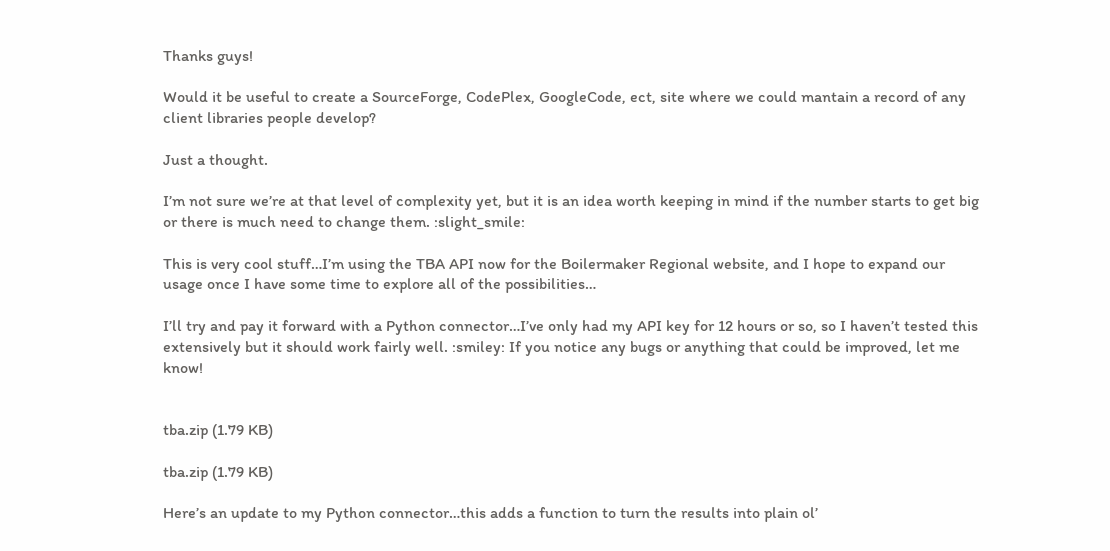Thanks guys!

Would it be useful to create a SourceForge, CodePlex, GoogleCode, ect, site where we could mantain a record of any client libraries people develop?

Just a thought.

I’m not sure we’re at that level of complexity yet, but it is an idea worth keeping in mind if the number starts to get big or there is much need to change them. :slight_smile:

This is very cool stuff…I’m using the TBA API now for the Boilermaker Regional website, and I hope to expand our usage once I have some time to explore all of the possibilities…

I’ll try and pay it forward with a Python connector…I’ve only had my API key for 12 hours or so, so I haven’t tested this extensively but it should work fairly well. :smiley: If you notice any bugs or anything that could be improved, let me know!


tba.zip (1.79 KB)

tba.zip (1.79 KB)

Here’s an update to my Python connector…this adds a function to turn the results into plain ol’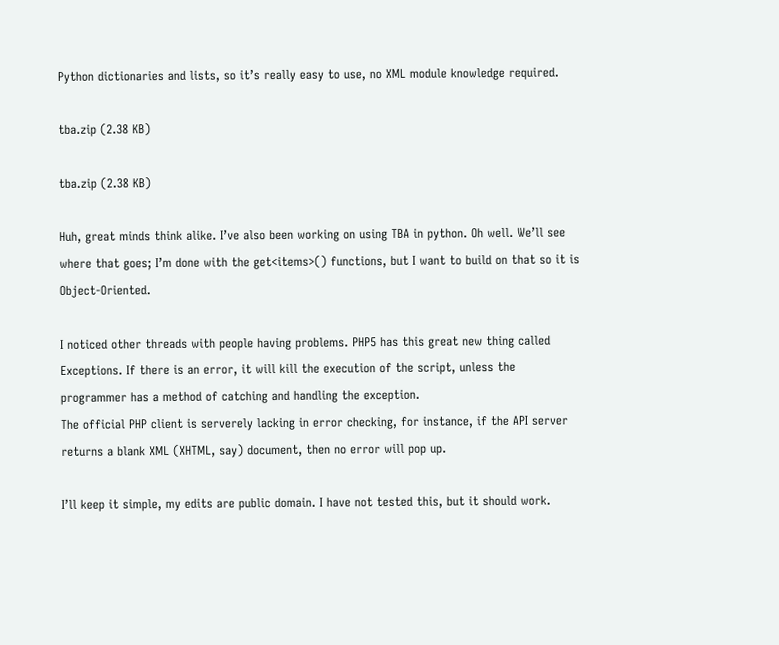Python dictionaries and lists, so it’s really easy to use, no XML module knowledge required.

tba.zip (2.38 KB)

tba.zip (2.38 KB)

Huh, great minds think alike. I’ve also been working on using TBA in python. Oh well. We’ll see where that goes; I’m done with the get<items>() functions, but I want to build on that so it is Object-Oriented.

I noticed other threads with people having problems. PHP5 has this great new thing called Exceptions. If there is an error, it will kill the execution of the script, unless the programmer has a method of catching and handling the exception.
The official PHP client is serverely lacking in error checking, for instance, if the API server returns a blank XML (XHTML, say) document, then no error will pop up.

I’ll keep it simple, my edits are public domain. I have not tested this, but it should work.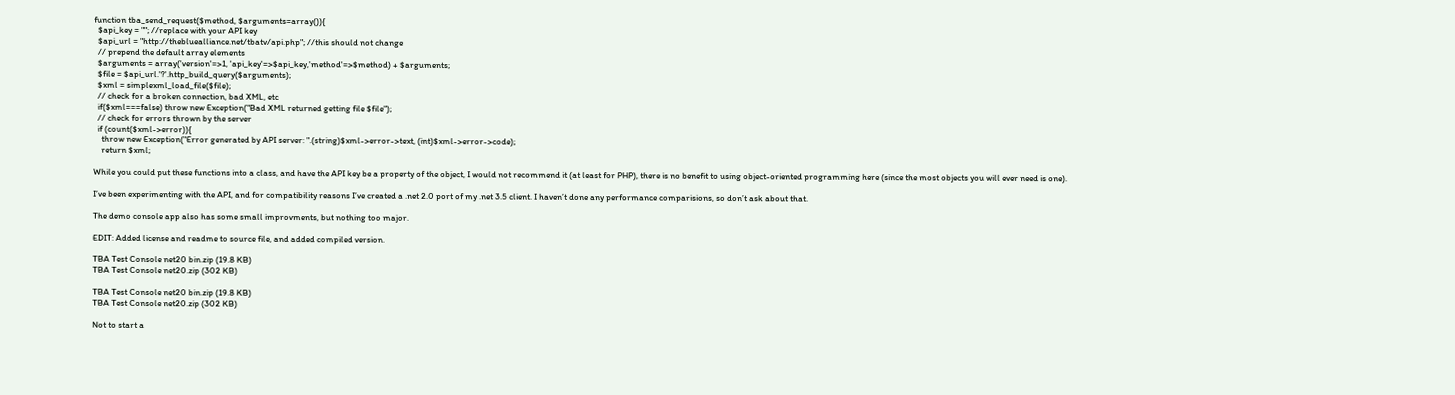function tba_send_request($method, $arguments=array()){
  $api_key = ""; //replace with your API key
  $api_url = "http://thebluealliance.net/tbatv/api.php"; //this should not change
  // prepend the default array elements
  $arguments = array('version'=>1, 'api_key'=>$api_key,'method'=>$method) + $arguments;
  $file = $api_url.'?'.http_build_query($arguments);
  $xml = simplexml_load_file($file);
  // check for a broken connection, bad XML, etc
  if($xml===false) throw new Exception("Bad XML returned getting file $file");
  // check for errors thrown by the server
  if (count($xml->error)){
    throw new Exception("Error generated by API server: ".(string)$xml->error->text, (int)$xml->error->code);
    return $xml;

While you could put these functions into a class, and have the API key be a property of the object, I would not recommend it (at least for PHP), there is no benefit to using object-oriented programming here (since the most objects you will ever need is one).

I’ve been experimenting with the API, and for compatibility reasons I’ve created a .net 2.0 port of my .net 3.5 client. I haven’t done any performance comparisions, so don’t ask about that.

The demo console app also has some small improvments, but nothing too major.

EDIT: Added license and readme to source file, and added compiled version.

TBA Test Console net20 bin.zip (19.8 KB)
TBA Test Console net20.zip (302 KB)

TBA Test Console net20 bin.zip (19.8 KB)
TBA Test Console net20.zip (302 KB)

Not to start a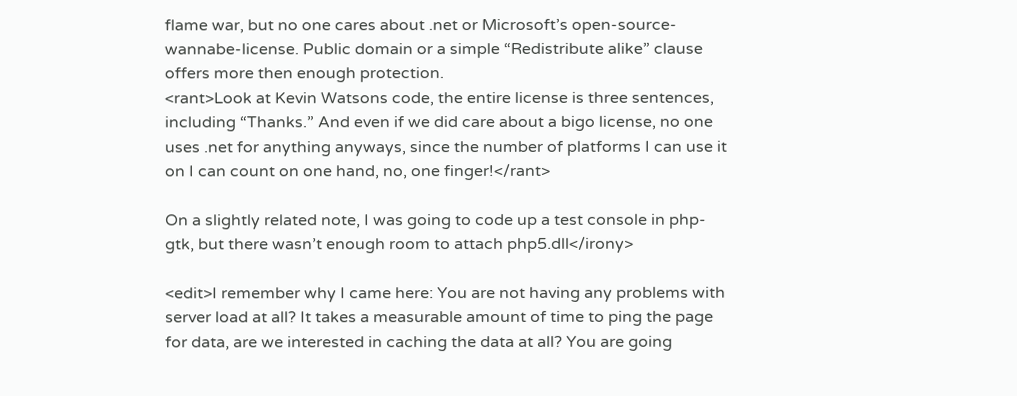flame war, but no one cares about .net or Microsoft’s open-source-wannabe-license. Public domain or a simple “Redistribute alike” clause offers more then enough protection.
<rant>Look at Kevin Watsons code, the entire license is three sentences, including “Thanks.” And even if we did care about a bigo license, no one uses .net for anything anyways, since the number of platforms I can use it on I can count on one hand, no, one finger!</rant>

On a slightly related note, I was going to code up a test console in php-gtk, but there wasn’t enough room to attach php5.dll</irony>

<edit>I remember why I came here: You are not having any problems with server load at all? It takes a measurable amount of time to ping the page for data, are we interested in caching the data at all? You are going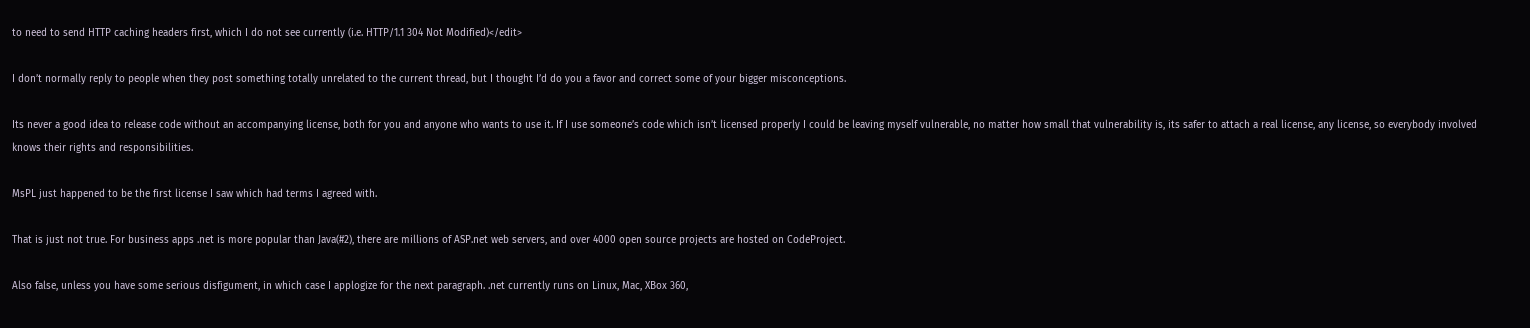to need to send HTTP caching headers first, which I do not see currently (i.e. HTTP/1.1 304 Not Modified)</edit>

I don’t normally reply to people when they post something totally unrelated to the current thread, but I thought I’d do you a favor and correct some of your bigger misconceptions.

Its never a good idea to release code without an accompanying license, both for you and anyone who wants to use it. If I use someone’s code which isn’t licensed properly I could be leaving myself vulnerable, no matter how small that vulnerability is, its safer to attach a real license, any license, so everybody involved knows their rights and responsibilities.

MsPL just happened to be the first license I saw which had terms I agreed with.

That is just not true. For business apps .net is more popular than Java(#2), there are millions of ASP.net web servers, and over 4000 open source projects are hosted on CodeProject.

Also false, unless you have some serious disfigument, in which case I applogize for the next paragraph. .net currently runs on Linux, Mac, XBox 360,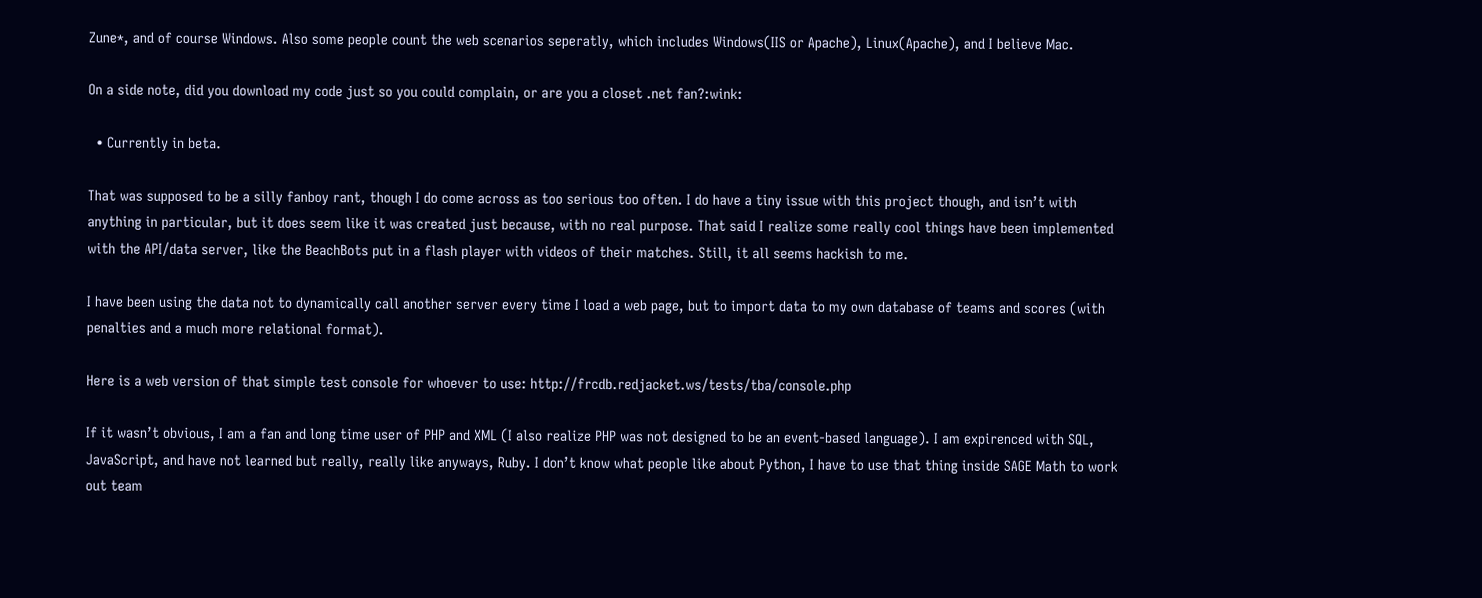Zune*, and of course Windows. Also some people count the web scenarios seperatly, which includes Windows(IIS or Apache), Linux(Apache), and I believe Mac.

On a side note, did you download my code just so you could complain, or are you a closet .net fan?:wink:

  • Currently in beta.

That was supposed to be a silly fanboy rant, though I do come across as too serious too often. I do have a tiny issue with this project though, and isn’t with anything in particular, but it does seem like it was created just because, with no real purpose. That said I realize some really cool things have been implemented with the API/data server, like the BeachBots put in a flash player with videos of their matches. Still, it all seems hackish to me.

I have been using the data not to dynamically call another server every time I load a web page, but to import data to my own database of teams and scores (with penalties and a much more relational format).

Here is a web version of that simple test console for whoever to use: http://frcdb.redjacket.ws/tests/tba/console.php

If it wasn’t obvious, I am a fan and long time user of PHP and XML (I also realize PHP was not designed to be an event-based language). I am expirenced with SQL, JavaScript, and have not learned but really, really like anyways, Ruby. I don’t know what people like about Python, I have to use that thing inside SAGE Math to work out team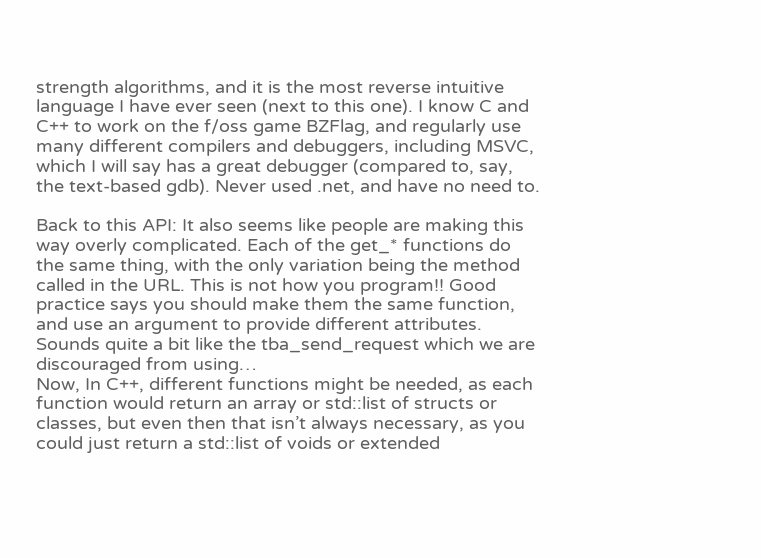strength algorithms, and it is the most reverse intuitive language I have ever seen (next to this one). I know C and C++ to work on the f/oss game BZFlag, and regularly use many different compilers and debuggers, including MSVC, which I will say has a great debugger (compared to, say, the text-based gdb). Never used .net, and have no need to.

Back to this API: It also seems like people are making this way overly complicated. Each of the get_* functions do the same thing, with the only variation being the method called in the URL. This is not how you program!! Good practice says you should make them the same function, and use an argument to provide different attributes. Sounds quite a bit like the tba_send_request which we are discouraged from using…
Now, In C++, different functions might be needed, as each function would return an array or std::list of structs or classes, but even then that isn’t always necessary, as you could just return a std::list of voids or extended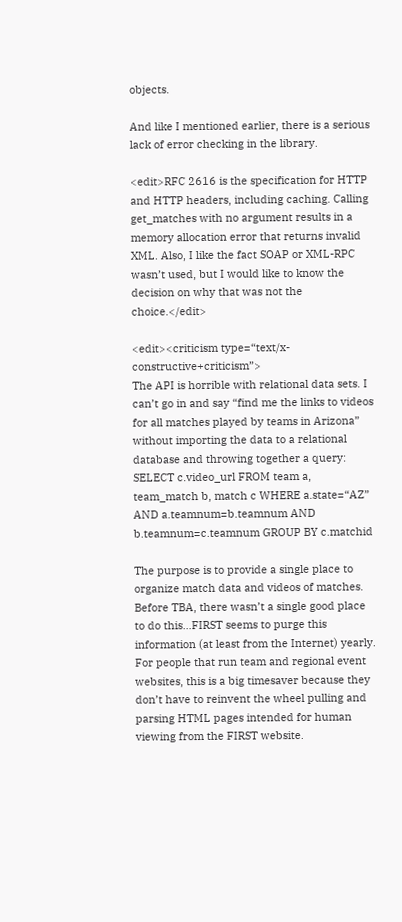objects.

And like I mentioned earlier, there is a serious lack of error checking in the library.

<edit>RFC 2616 is the specification for HTTP and HTTP headers, including caching. Calling get_matches with no argument results in a memory allocation error that returns invalid XML. Also, I like the fact SOAP or XML-RPC wasn’t used, but I would like to know the decision on why that was not the choice.</edit>

<edit><criticism type=“text/x-constructive+criticism”>
The API is horrible with relational data sets. I can’t go in and say “find me the links to videos for all matches played by teams in Arizona” without importing the data to a relational database and throwing together a query: SELECT c.video_url FROM team a, team_match b, match c WHERE a.state=“AZ” AND a.teamnum=b.teamnum AND b.teamnum=c.teamnum GROUP BY c.matchid

The purpose is to provide a single place to organize match data and videos of matches. Before TBA, there wasn’t a single good place to do this…FIRST seems to purge this information (at least from the Internet) yearly. For people that run team and regional event websites, this is a big timesaver because they don’t have to reinvent the wheel pulling and parsing HTML pages intended for human viewing from the FIRST website.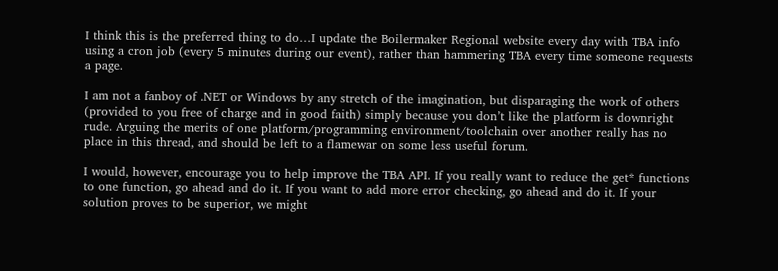I think this is the preferred thing to do…I update the Boilermaker Regional website every day with TBA info using a cron job (every 5 minutes during our event), rather than hammering TBA every time someone requests a page.

I am not a fanboy of .NET or Windows by any stretch of the imagination, but disparaging the work of others (provided to you free of charge and in good faith) simply because you don’t like the platform is downright rude. Arguing the merits of one platform/programming environment/toolchain over another really has no place in this thread, and should be left to a flamewar on some less useful forum.

I would, however, encourage you to help improve the TBA API. If you really want to reduce the get* functions to one function, go ahead and do it. If you want to add more error checking, go ahead and do it. If your solution proves to be superior, we might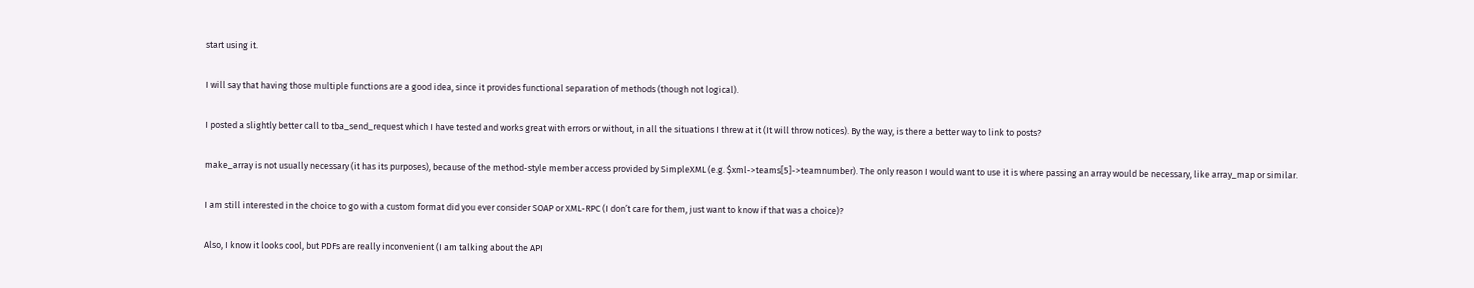start using it.

I will say that having those multiple functions are a good idea, since it provides functional separation of methods (though not logical).

I posted a slightly better call to tba_send_request which I have tested and works great with errors or without, in all the situations I threw at it (It will throw notices). By the way, is there a better way to link to posts?

make_array is not usually necessary (it has its purposes), because of the method-style member access provided by SimpleXML (e.g. $xml->teams[5]->teamnumber). The only reason I would want to use it is where passing an array would be necessary, like array_map or similar.

I am still interested in the choice to go with a custom format did you ever consider SOAP or XML-RPC (I don’t care for them, just want to know if that was a choice)?

Also, I know it looks cool, but PDFs are really inconvenient (I am talking about the API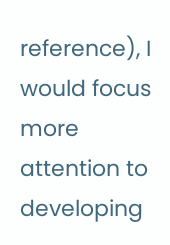reference), I would focus more attention to developing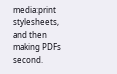media:print stylesheets, and then making PDFs second.